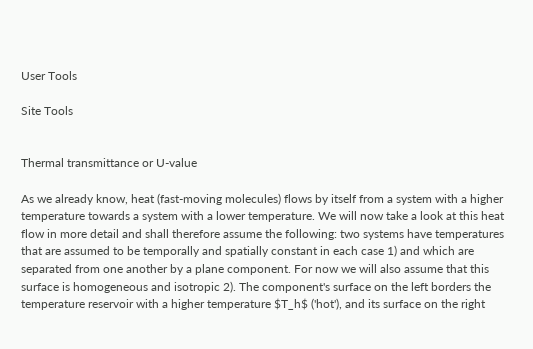User Tools

Site Tools


Thermal transmittance or U-value

As we already know, heat (fast-moving molecules) flows by itself from a system with a higher temperature towards a system with a lower temperature. We will now take a look at this heat flow in more detail and shall therefore assume the following: two systems have temperatures that are assumed to be temporally and spatially constant in each case 1) and which are separated from one another by a plane component. For now we will also assume that this surface is homogeneous and isotropic 2). The component's surface on the left borders the temperature reservoir with a higher temperature $T_h$ ('hot'), and its surface on the right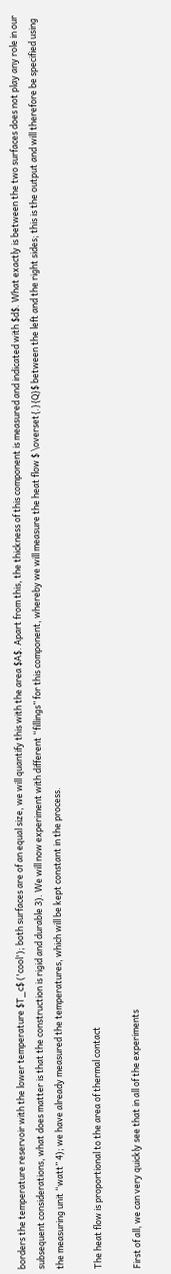borders the temperature reservoir with the lower temperature $T_c$ ('cool'); both surfaces are of an equal size, we will quantify this with the area $A$. Apart from this, the thickness of this component is measured and indicated with $d$. What exactly is between the two surfaces does not play any role in our subsequent considerations, what does matter is that the construction is rigid and durable 3). We will now experiment with different “fillings” for this component, whereby we will measure the heat flow $ \overset{.}{Q}$ between the left and the right sides; this is the output and will therefore be specified using the measuring unit “watt” 4); we have already measured the temperatures, which will be kept constant in the process.

The heat flow is proportional to the area of thermal contact

First of all, we can very quickly see that in all of the experiments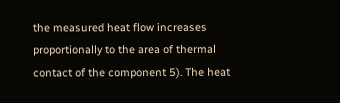the measured heat flow increases proportionally to the area of thermal contact of the component 5). The heat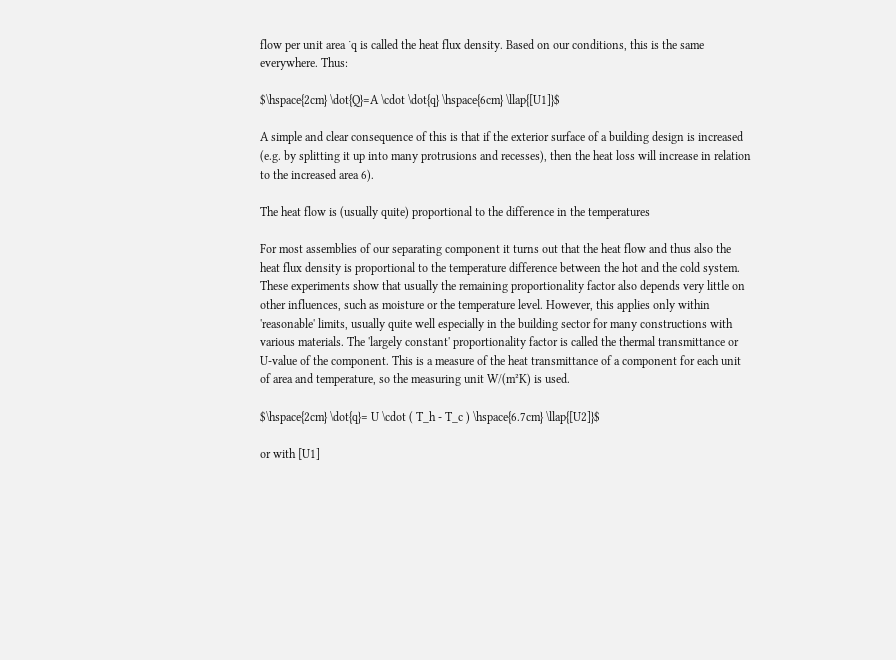flow per unit area ˙q is called the heat flux density. Based on our conditions, this is the same everywhere. Thus:

$\hspace{2cm} \dot{Q}=A \cdot \dot{q} \hspace{6cm} \llap{[U1]}$

A simple and clear consequence of this is that if the exterior surface of a building design is increased (e.g. by splitting it up into many protrusions and recesses), then the heat loss will increase in relation to the increased area 6).

The heat flow is (usually quite) proportional to the difference in the temperatures

For most assemblies of our separating component it turns out that the heat flow and thus also the heat flux density is proportional to the temperature difference between the hot and the cold system. These experiments show that usually the remaining proportionality factor also depends very little on other influences, such as moisture or the temperature level. However, this applies only within 'reasonable' limits, usually quite well especially in the building sector for many constructions with various materials. The 'largely constant' proportionality factor is called the thermal transmittance or U-value of the component. This is a measure of the heat transmittance of a component for each unit of area and temperature, so the measuring unit W/(m²K) is used.

$\hspace{2cm} \dot{q}= U \cdot ( T_h - T_c ) \hspace{6.7cm} \llap{[U2]}$

or with [U1]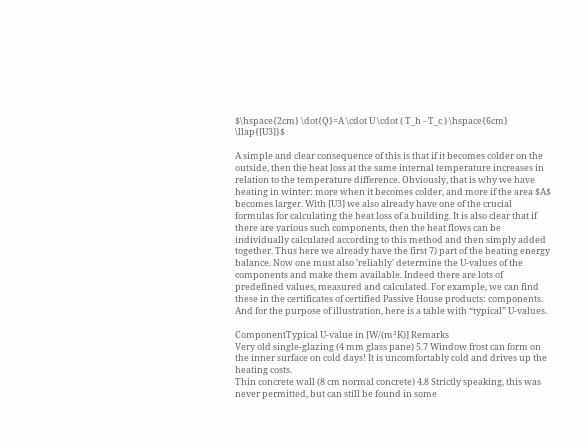$\hspace{2cm} \dot{Q}=A \cdot U \cdot ( T_h - T_c ) \hspace{6cm} \llap{[U3]}$

A simple and clear consequence of this is that if it becomes colder on the outside, then the heat loss at the same internal temperature increases in relation to the temperature difference. Obviously, that is why we have heating in winter: more when it becomes colder, and more if the area $A$ becomes larger. With [U3] we also already have one of the crucial formulas for calculating the heat loss of a building. It is also clear that if there are various such components, then the heat flows can be individually calculated according to this method and then simply added together. Thus here we already have the first 7) part of the heating energy balance. Now one must also 'reliably' determine the U-values of the components and make them available. Indeed there are lots of predefined values, measured and calculated. For example, we can find these in the certificates of certified Passive House products: components. And for the purpose of illustration, here is a table with “typical” U-values.

ComponentTypical U-value in [W/(m²K)] Remarks
Very old single-glazing (4 mm glass pane) 5.7 Window frost can form on the inner surface on cold days! It is uncomfortably cold and drives up the heating costs.
Thin concrete wall (8 cm normal concrete) 4.8 Strictly speaking, this was never permitted, but can still be found in some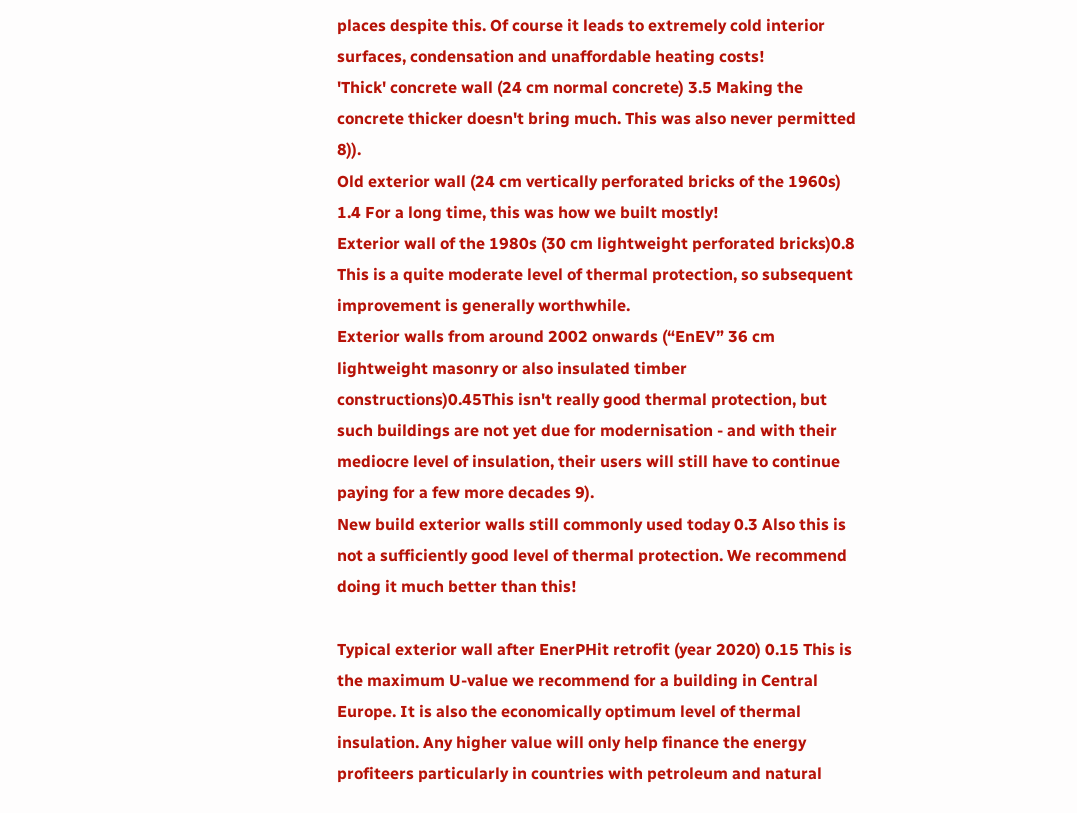places despite this. Of course it leads to extremely cold interior surfaces, condensation and unaffordable heating costs!
'Thick' concrete wall (24 cm normal concrete) 3.5 Making the concrete thicker doesn't bring much. This was also never permitted 8)).
Old exterior wall (24 cm vertically perforated bricks of the 1960s) 1.4 For a long time, this was how we built mostly!
Exterior wall of the 1980s (30 cm lightweight perforated bricks)0.8 This is a quite moderate level of thermal protection, so subsequent improvement is generally worthwhile.
Exterior walls from around 2002 onwards (“EnEV” 36 cm lightweight masonry or also insulated timber constructions)0.45This isn't really good thermal protection, but such buildings are not yet due for modernisation - and with their mediocre level of insulation, their users will still have to continue paying for a few more decades 9).
New build exterior walls still commonly used today 0.3 Also this is not a sufficiently good level of thermal protection. We recommend doing it much better than this!

Typical exterior wall after EnerPHit retrofit (year 2020) 0.15 This is the maximum U-value we recommend for a building in Central Europe. It is also the economically optimum level of thermal insulation. Any higher value will only help finance the energy profiteers particularly in countries with petroleum and natural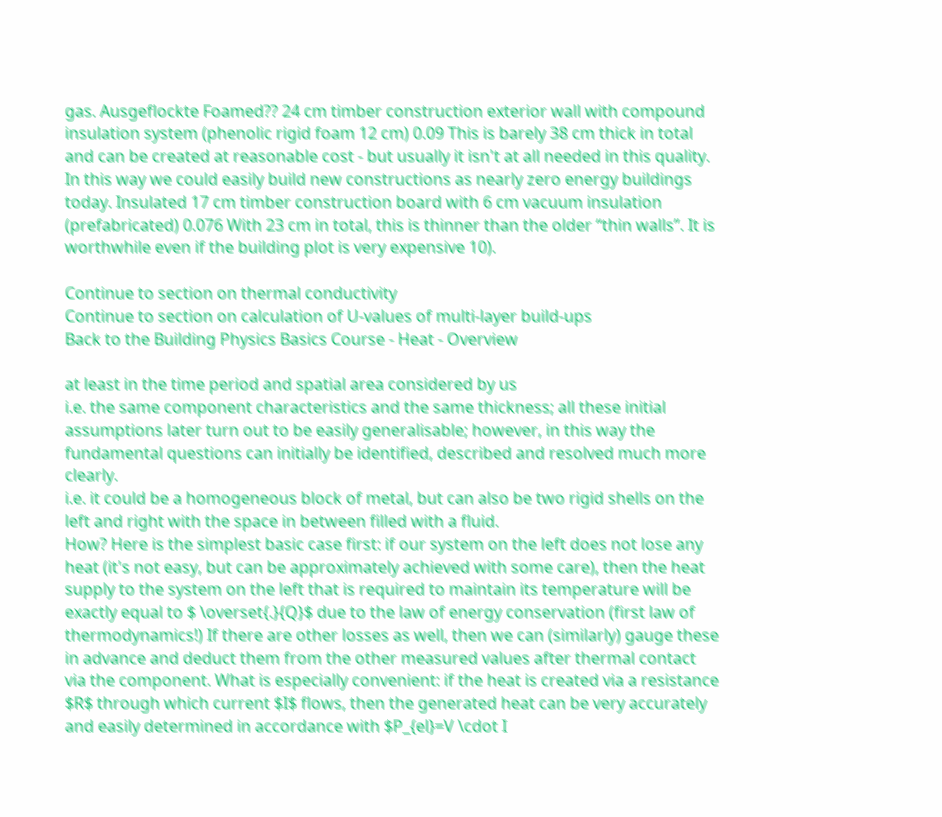gas. Ausgeflockte Foamed?? 24 cm timber construction exterior wall with compound insulation system (phenolic rigid foam 12 cm) 0.09 This is barely 38 cm thick in total and can be created at reasonable cost - but usually it isn't at all needed in this quality. In this way we could easily build new constructions as nearly zero energy buildings today. Insulated 17 cm timber construction board with 6 cm vacuum insulation (prefabricated) 0.076 With 23 cm in total, this is thinner than the older “thin walls”. It is worthwhile even if the building plot is very expensive 10).

Continue to section on thermal conductivity
Continue to section on calculation of U-values of multi-layer build-ups
Back to the Building Physics Basics Course - Heat - Overview

at least in the time period and spatial area considered by us
i.e. the same component characteristics and the same thickness; all these initial assumptions later turn out to be easily generalisable; however, in this way the fundamental questions can initially be identified, described and resolved much more clearly.
i.e. it could be a homogeneous block of metal, but can also be two rigid shells on the left and right with the space in between filled with a fluid.
How? Here is the simplest basic case first: if our system on the left does not lose any heat (it's not easy, but can be approximately achieved with some care), then the heat supply to the system on the left that is required to maintain its temperature will be exactly equal to $ \overset{.}{Q}$ due to the law of energy conservation (first law of thermodynamics!) If there are other losses as well, then we can (similarly) gauge these in advance and deduct them from the other measured values after thermal contact via the component. What is especially convenient: if the heat is created via a resistance $R$ through which current $I$ flows, then the generated heat can be very accurately and easily determined in accordance with $P_{el}=V \cdot I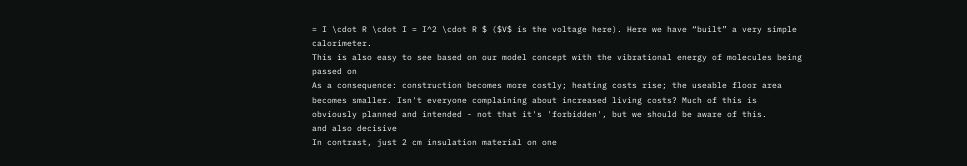= I \cdot R \cdot I = I^2 \cdot R $ ($V$ is the voltage here). Here we have “built” a very simple calorimeter.
This is also easy to see based on our model concept with the vibrational energy of molecules being passed on
As a consequence: construction becomes more costly; heating costs rise; the useable floor area becomes smaller. Isn't everyone complaining about increased living costs? Much of this is obviously planned and intended - not that it's 'forbidden', but we should be aware of this.
and also decisive
In contrast, just 2 cm insulation material on one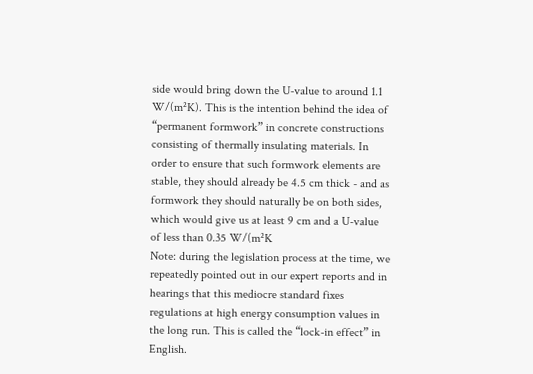side would bring down the U-value to around 1.1 W/(m²K). This is the intention behind the idea of “permanent formwork” in concrete constructions consisting of thermally insulating materials. In order to ensure that such formwork elements are stable, they should already be 4.5 cm thick - and as formwork they should naturally be on both sides, which would give us at least 9 cm and a U-value of less than 0.35 W/(m²K
Note: during the legislation process at the time, we repeatedly pointed out in our expert reports and in hearings that this mediocre standard fixes regulations at high energy consumption values in the long run. This is called the “lock-in effect” in English.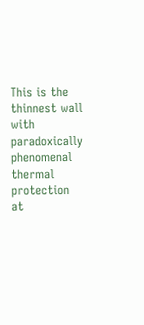This is the thinnest wall with paradoxically phenomenal thermal protection at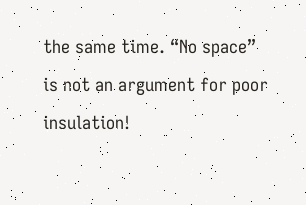the same time. “No space” is not an argument for poor insulation!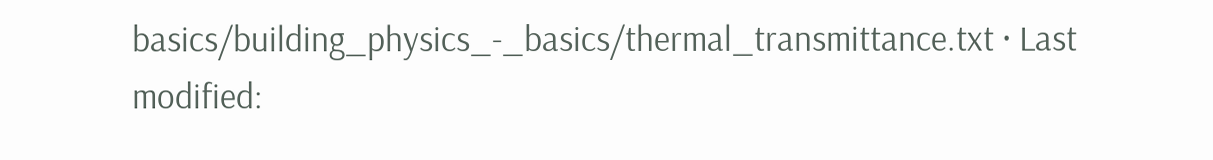basics/building_physics_-_basics/thermal_transmittance.txt · Last modified: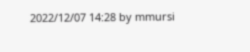2022/12/07 14:28 by mmursi